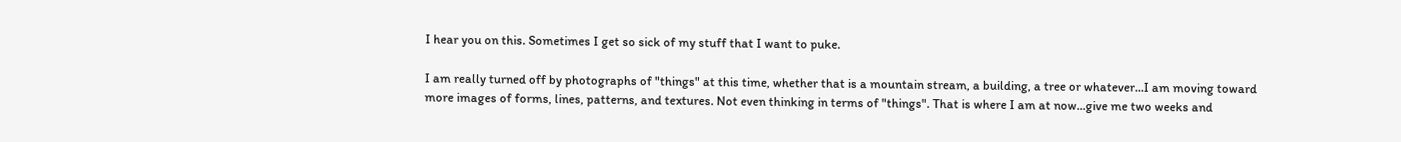I hear you on this. Sometimes I get so sick of my stuff that I want to puke.

I am really turned off by photographs of "things" at this time, whether that is a mountain stream, a building, a tree or whatever...I am moving toward more images of forms, lines, patterns, and textures. Not even thinking in terms of "things". That is where I am at now...give me two weeks and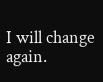I will change again.